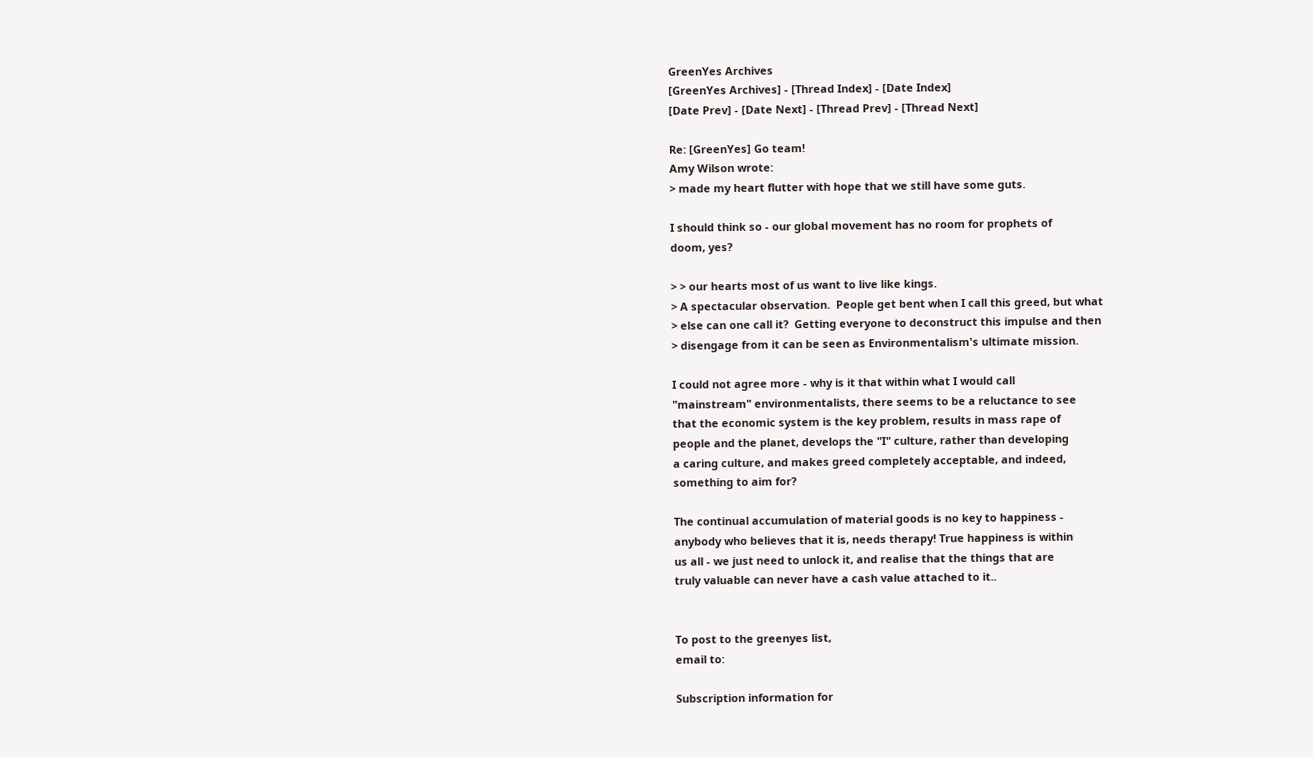GreenYes Archives
[GreenYes Archives] - [Thread Index] - [Date Index]
[Date Prev] - [Date Next] - [Thread Prev] - [Thread Next]

Re: [GreenYes] Go team!
Amy Wilson wrote:
> made my heart flutter with hope that we still have some guts.

I should think so - our global movement has no room for prophets of
doom, yes?

> > our hearts most of us want to live like kings.
> A spectacular observation.  People get bent when I call this greed, but what
> else can one call it?  Getting everyone to deconstruct this impulse and then
> disengage from it can be seen as Environmentalism's ultimate mission.

I could not agree more - why is it that within what I would call
"mainstream" environmentalists, there seems to be a reluctance to see
that the economic system is the key problem, results in mass rape of
people and the planet, develops the "I" culture, rather than developing
a caring culture, and makes greed completely acceptable, and indeed,
something to aim for?

The continual accumulation of material goods is no key to happiness -
anybody who believes that it is, needs therapy! True happiness is within
us all - we just need to unlock it, and realise that the things that are
truly valuable can never have a cash value attached to it..


To post to the greenyes list,
email to:

Subscription information for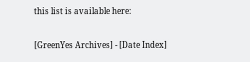this list is available here:

[GreenYes Archives] - [Date Index]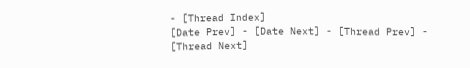- [Thread Index]
[Date Prev] - [Date Next] - [Thread Prev] - [Thread Next]